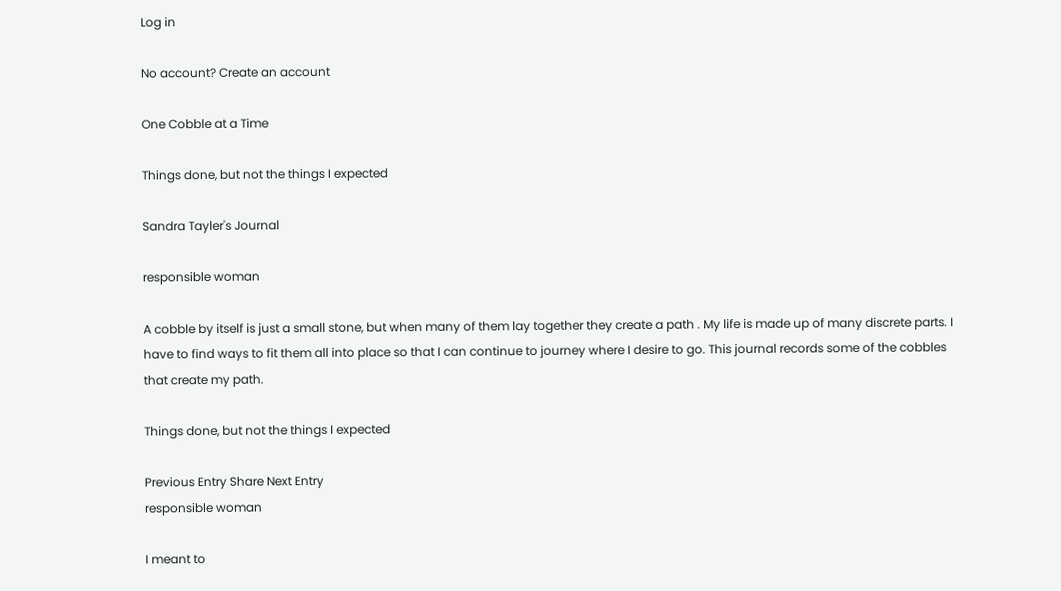Log in

No account? Create an account

One Cobble at a Time

Things done, but not the things I expected

Sandra Tayler's Journal

responsible woman

A cobble by itself is just a small stone, but when many of them lay together they create a path . My life is made up of many discrete parts. I have to find ways to fit them all into place so that I can continue to journey where I desire to go. This journal records some of the cobbles that create my path.

Things done, but not the things I expected

Previous Entry Share Next Entry
responsible woman

I meant to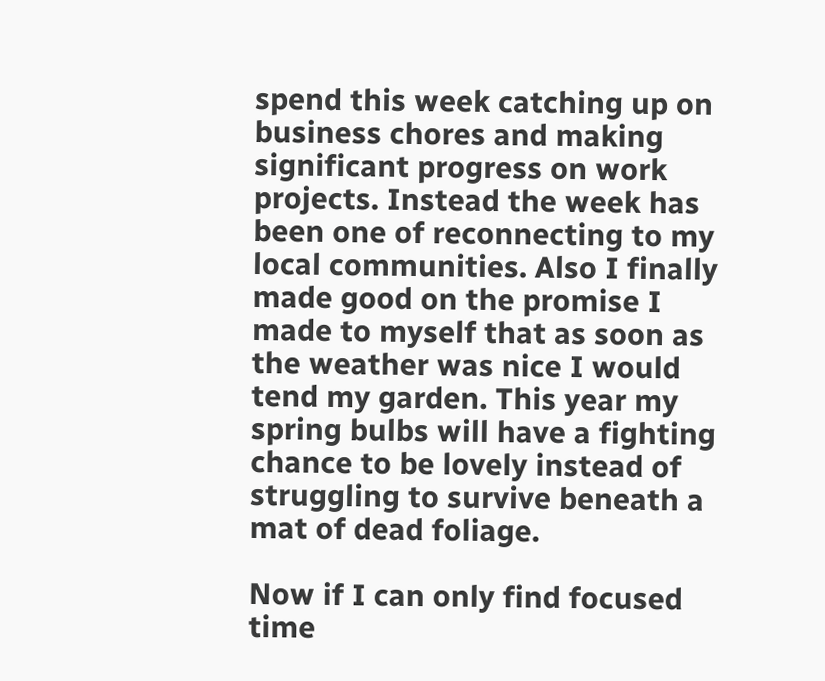spend this week catching up on business chores and making significant progress on work projects. Instead the week has been one of reconnecting to my local communities. Also I finally made good on the promise I made to myself that as soon as the weather was nice I would tend my garden. This year my spring bulbs will have a fighting chance to be lovely instead of struggling to survive beneath a mat of dead foliage.

Now if I can only find focused time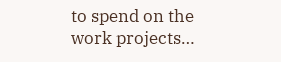to spend on the work projects…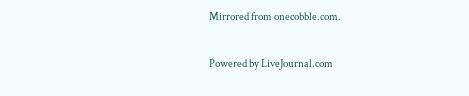Mirrored from onecobble.com.

Powered by LiveJournal.com